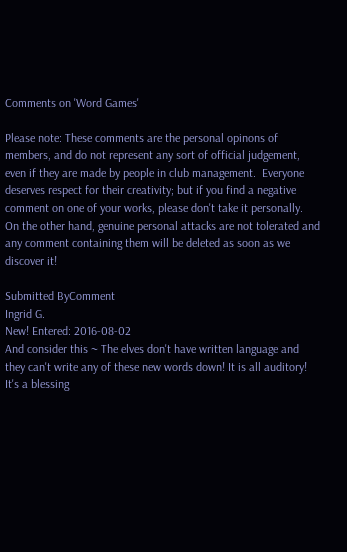Comments on 'Word Games'

Please note: These comments are the personal opinons of members, and do not represent any sort of official judgement, even if they are made by people in club management.  Everyone deserves respect for their creativity; but if you find a negative comment on one of your works, please don't take it personally.  On the other hand, genuine personal attacks are not tolerated and any comment containing them will be deleted as soon as we discover it!

Submitted ByComment
Ingrid G.
New! Entered: 2016-08-02
And consider this ~ The elves don't have written language and they can't write any of these new words down! It is all auditory! It's a blessing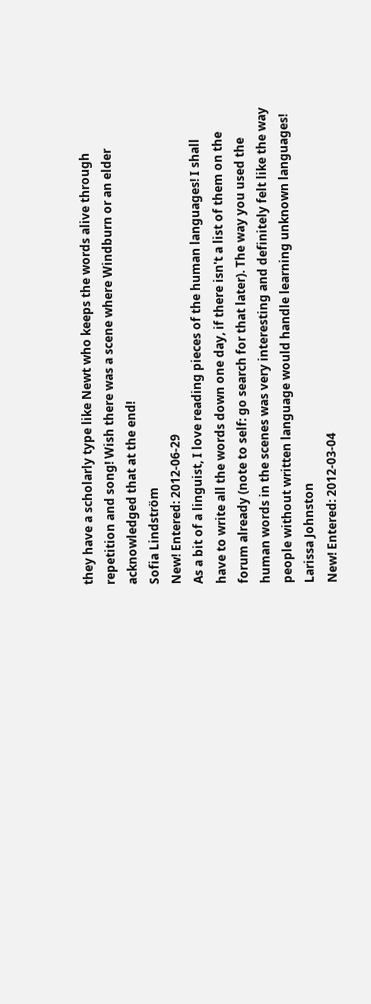they have a scholarly type like Newt who keeps the words alive through repetition and song! Wish there was a scene where Windburn or an elder acknowledged that at the end!
Sofia Lindström
New! Entered: 2012-06-29
As a bit of a linguist, I love reading pieces of the human languages! I shall have to write all the words down one day, if there isn't a list of them on the forum already (note to self: go search for that later). The way you used the human words in the scenes was very interesting and definitely felt like the way people without written language would handle learning unknown languages!
Larissa Johnston
New! Entered: 2012-03-04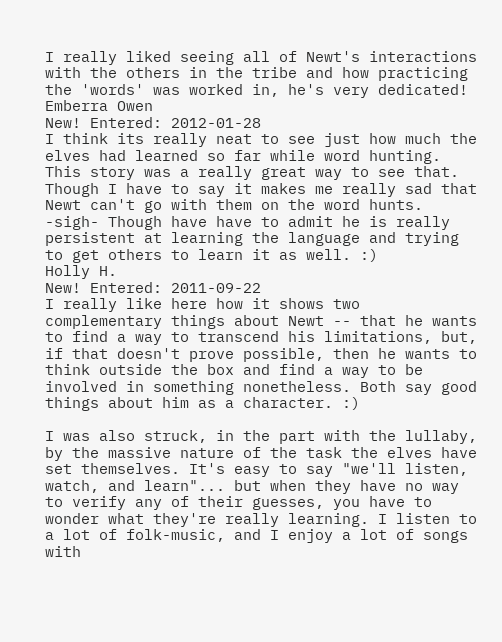I really liked seeing all of Newt's interactions with the others in the tribe and how practicing the 'words' was worked in, he's very dedicated!
Emberra Owen
New! Entered: 2012-01-28
I think its really neat to see just how much the elves had learned so far while word hunting. This story was a really great way to see that. Though I have to say it makes me really sad that Newt can't go with them on the word hunts. -sigh- Though have have to admit he is really persistent at learning the language and trying to get others to learn it as well. :)
Holly H.
New! Entered: 2011-09-22
I really like here how it shows two complementary things about Newt -- that he wants to find a way to transcend his limitations, but, if that doesn't prove possible, then he wants to think outside the box and find a way to be involved in something nonetheless. Both say good things about him as a character. :)

I was also struck, in the part with the lullaby, by the massive nature of the task the elves have set themselves. It's easy to say "we'll listen, watch, and learn"... but when they have no way to verify any of their guesses, you have to wonder what they're really learning. I listen to a lot of folk-music, and I enjoy a lot of songs with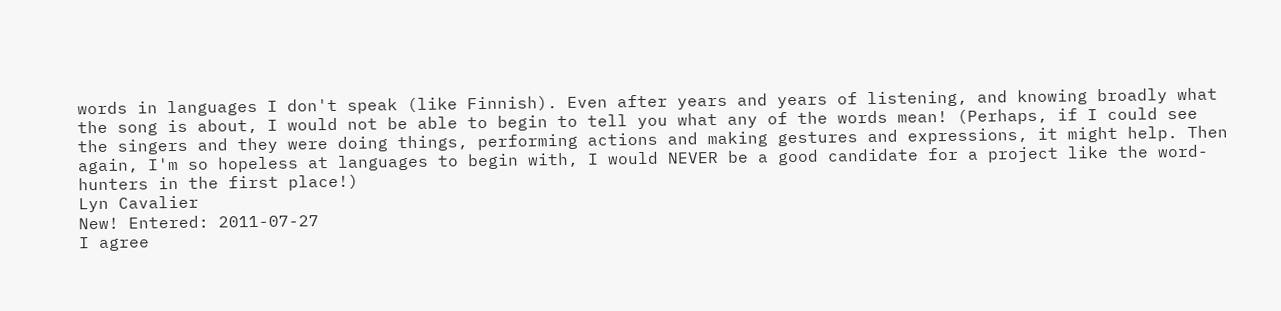words in languages I don't speak (like Finnish). Even after years and years of listening, and knowing broadly what the song is about, I would not be able to begin to tell you what any of the words mean! (Perhaps, if I could see the singers and they were doing things, performing actions and making gestures and expressions, it might help. Then again, I'm so hopeless at languages to begin with, I would NEVER be a good candidate for a project like the word-hunters in the first place!)
Lyn Cavalier
New! Entered: 2011-07-27
I agree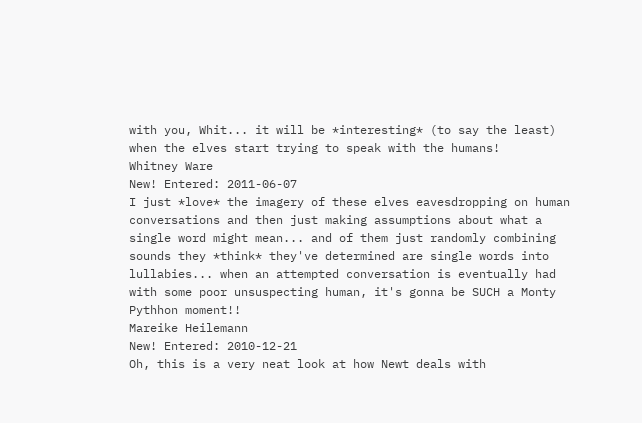with you, Whit... it will be *interesting* (to say the least) when the elves start trying to speak with the humans!
Whitney Ware
New! Entered: 2011-06-07
I just *love* the imagery of these elves eavesdropping on human conversations and then just making assumptions about what a single word might mean... and of them just randomly combining sounds they *think* they've determined are single words into lullabies... when an attempted conversation is eventually had with some poor unsuspecting human, it's gonna be SUCH a Monty Pythhon moment!!
Mareike Heilemann
New! Entered: 2010-12-21
Oh, this is a very neat look at how Newt deals with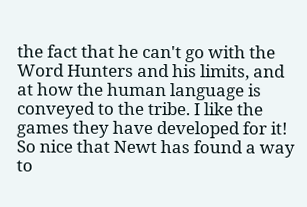the fact that he can't go with the Word Hunters and his limits, and at how the human language is conveyed to the tribe. I like the games they have developed for it! So nice that Newt has found a way to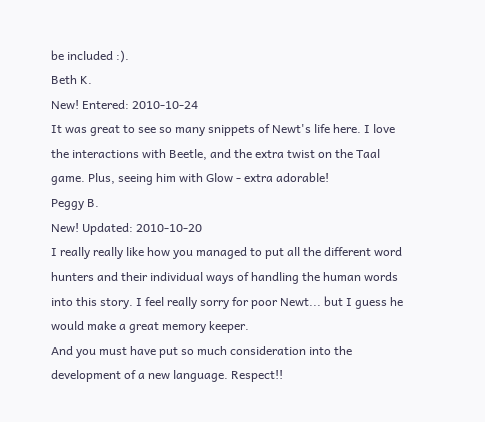be included :).
Beth K.
New! Entered: 2010-10-24
It was great to see so many snippets of Newt's life here. I love the interactions with Beetle, and the extra twist on the Taal game. Plus, seeing him with Glow - extra adorable!
Peggy B.
New! Updated: 2010-10-20
I really really like how you managed to put all the different word hunters and their individual ways of handling the human words into this story. I feel really sorry for poor Newt... but I guess he would make a great memory keeper.
And you must have put so much consideration into the development of a new language. Respect!!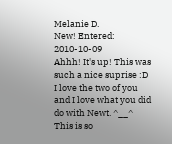Melanie D.
New! Entered: 2010-10-09
Ahhh! It's up! This was such a nice suprise :D I love the two of you and I love what you did do with Newt. ^__^ This is so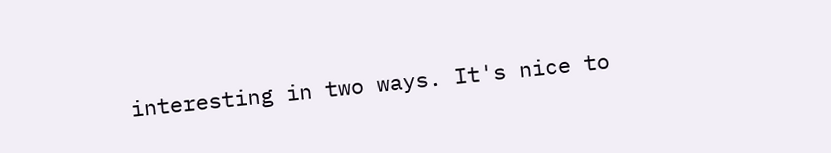interesting in two ways. It's nice to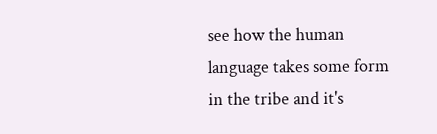see how the human language takes some form in the tribe and it's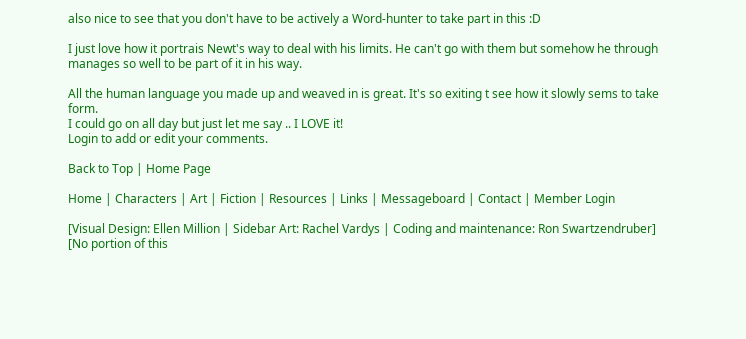also nice to see that you don't have to be actively a Word-hunter to take part in this :D

I just love how it portrais Newt's way to deal with his limits. He can't go with them but somehow he through manages so well to be part of it in his way.

All the human language you made up and weaved in is great. It's so exiting t see how it slowly sems to take form.
I could go on all day but just let me say .. I LOVE it!
Login to add or edit your comments.

Back to Top | Home Page

Home | Characters | Art | Fiction | Resources | Links | Messageboard | Contact | Member Login

[Visual Design: Ellen Million | Sidebar Art: Rachel Vardys | Coding and maintenance: Ron Swartzendruber]
[No portion of this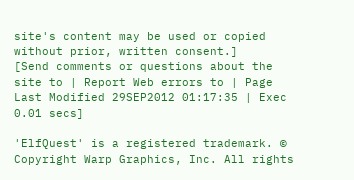site's content may be used or copied without prior, written consent.]
[Send comments or questions about the site to | Report Web errors to | Page Last Modified 29SEP2012 01:17:35 | Exec 0.01 secs]

'ElfQuest' is a registered trademark. © Copyright Warp Graphics, Inc. All rights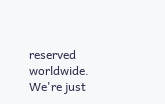reserved worldwide. We're just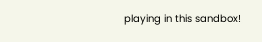playing in this sandbox!